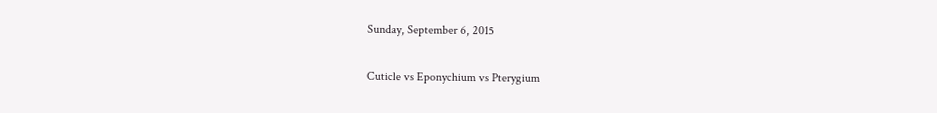Sunday, September 6, 2015

Cuticle vs Eponychium vs Pterygium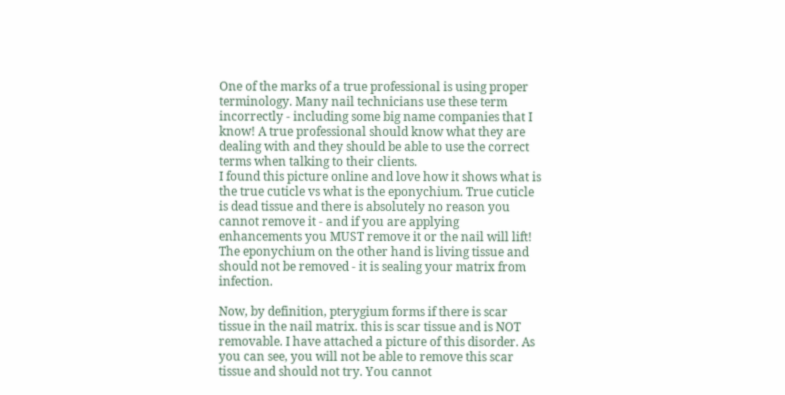One of the marks of a true professional is using proper terminology. Many nail technicians use these term incorrectly - including some big name companies that I know! A true professional should know what they are dealing with and they should be able to use the correct terms when talking to their clients.
I found this picture online and love how it shows what is the true cuticle vs what is the eponychium. True cuticle is dead tissue and there is absolutely no reason you cannot remove it - and if you are applying enhancements you MUST remove it or the nail will lift! The eponychium on the other hand is living tissue and should not be removed - it is sealing your matrix from infection.

Now, by definition, pterygium forms if there is scar tissue in the nail matrix. this is scar tissue and is NOT removable. I have attached a picture of this disorder. As you can see, you will not be able to remove this scar tissue and should not try. You cannot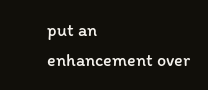put an enhancement over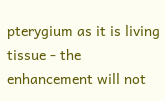pterygium as it is living tissue - the enhancement will not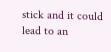stick and it could lead to an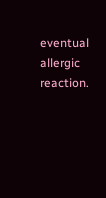eventual allergic reaction.